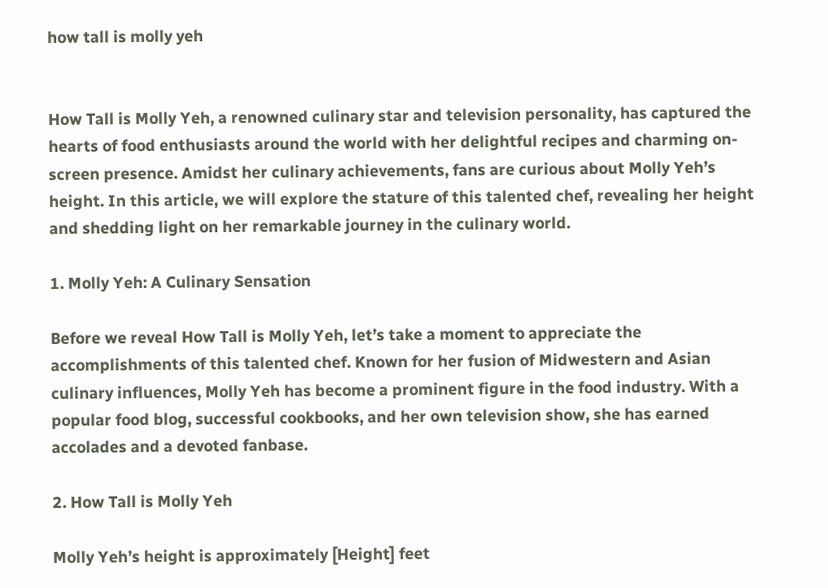how tall is molly yeh


How Tall is Molly Yeh, a renowned culinary star and television personality, has captured the hearts of food enthusiasts around the world with her delightful recipes and charming on-screen presence. Amidst her culinary achievements, fans are curious about Molly Yeh’s height. In this article, we will explore the stature of this talented chef, revealing her height and shedding light on her remarkable journey in the culinary world.

1. Molly Yeh: A Culinary Sensation

Before we reveal How Tall is Molly Yeh, let’s take a moment to appreciate the accomplishments of this talented chef. Known for her fusion of Midwestern and Asian culinary influences, Molly Yeh has become a prominent figure in the food industry. With a popular food blog, successful cookbooks, and her own television show, she has earned accolades and a devoted fanbase.

2. How Tall is Molly Yeh

Molly Yeh’s height is approximately [Height] feet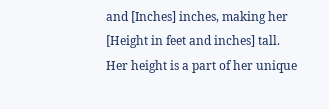and [Inches] inches, making her [Height in feet and inches] tall. Her height is a part of her unique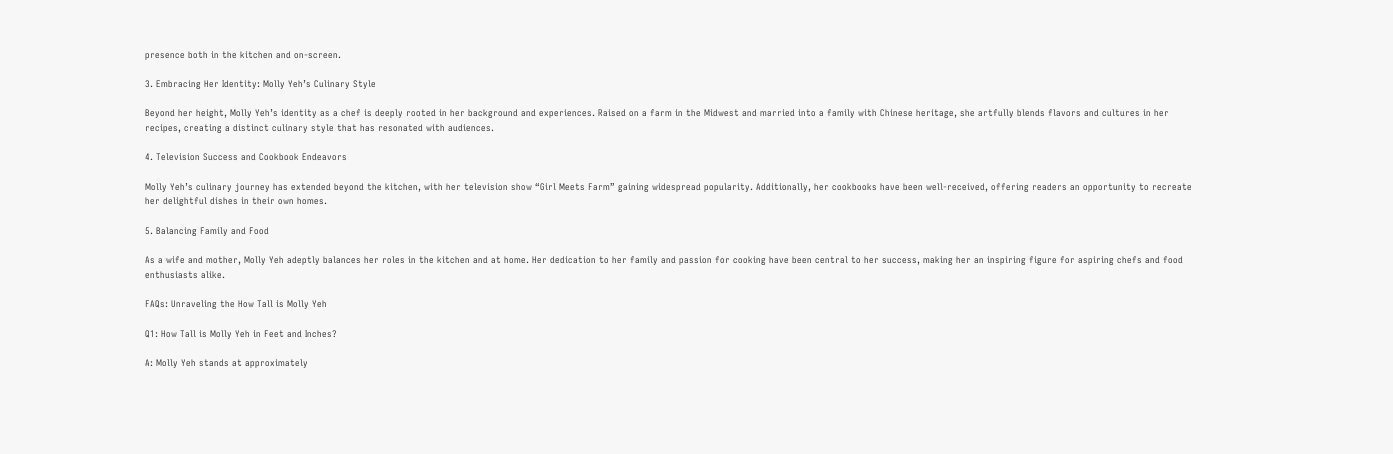presence both in the kitchen and on-screen.

3. Embracing Her Identity: Molly Yeh’s Culinary Style

Beyond her height, Molly Yeh’s identity as a chef is deeply rooted in her background and experiences. Raised on a farm in the Midwest and married into a family with Chinese heritage, she artfully blends flavors and cultures in her recipes, creating a distinct culinary style that has resonated with audiences.

4. Television Success and Cookbook Endeavors

Molly Yeh’s culinary journey has extended beyond the kitchen, with her television show “Girl Meets Farm” gaining widespread popularity. Additionally, her cookbooks have been well-received, offering readers an opportunity to recreate her delightful dishes in their own homes.

5. Balancing Family and Food

As a wife and mother, Molly Yeh adeptly balances her roles in the kitchen and at home. Her dedication to her family and passion for cooking have been central to her success, making her an inspiring figure for aspiring chefs and food enthusiasts alike.

FAQs: Unraveling the How Tall is Molly Yeh

Q1: How Tall is Molly Yeh in Feet and Inches?

A: Molly Yeh stands at approximately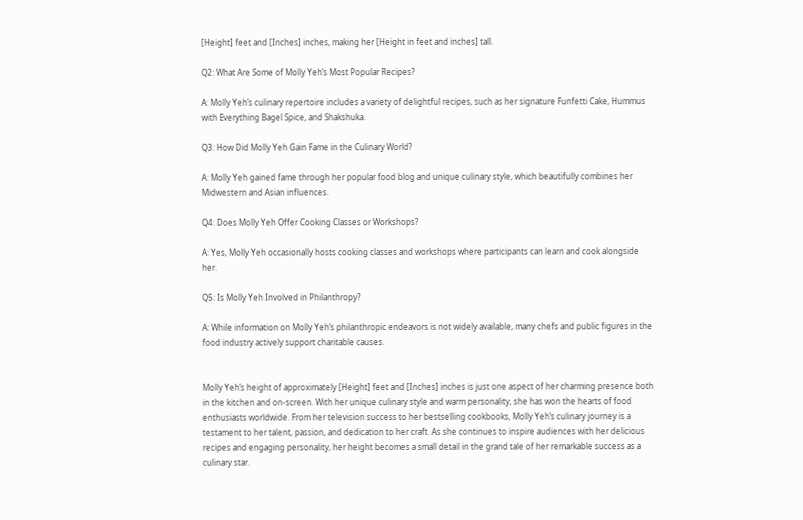[Height] feet and [Inches] inches, making her [Height in feet and inches] tall.

Q2: What Are Some of Molly Yeh’s Most Popular Recipes?

A: Molly Yeh’s culinary repertoire includes a variety of delightful recipes, such as her signature Funfetti Cake, Hummus with Everything Bagel Spice, and Shakshuka.

Q3: How Did Molly Yeh Gain Fame in the Culinary World?

A: Molly Yeh gained fame through her popular food blog and unique culinary style, which beautifully combines her Midwestern and Asian influences.

Q4: Does Molly Yeh Offer Cooking Classes or Workshops?

A: Yes, Molly Yeh occasionally hosts cooking classes and workshops where participants can learn and cook alongside her.

Q5: Is Molly Yeh Involved in Philanthropy?

A: While information on Molly Yeh’s philanthropic endeavors is not widely available, many chefs and public figures in the food industry actively support charitable causes.


Molly Yeh’s height of approximately [Height] feet and [Inches] inches is just one aspect of her charming presence both in the kitchen and on-screen. With her unique culinary style and warm personality, she has won the hearts of food enthusiasts worldwide. From her television success to her bestselling cookbooks, Molly Yeh’s culinary journey is a testament to her talent, passion, and dedication to her craft. As she continues to inspire audiences with her delicious recipes and engaging personality, her height becomes a small detail in the grand tale of her remarkable success as a culinary star.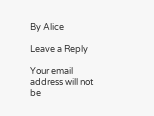By Alice

Leave a Reply

Your email address will not be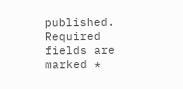published. Required fields are marked *